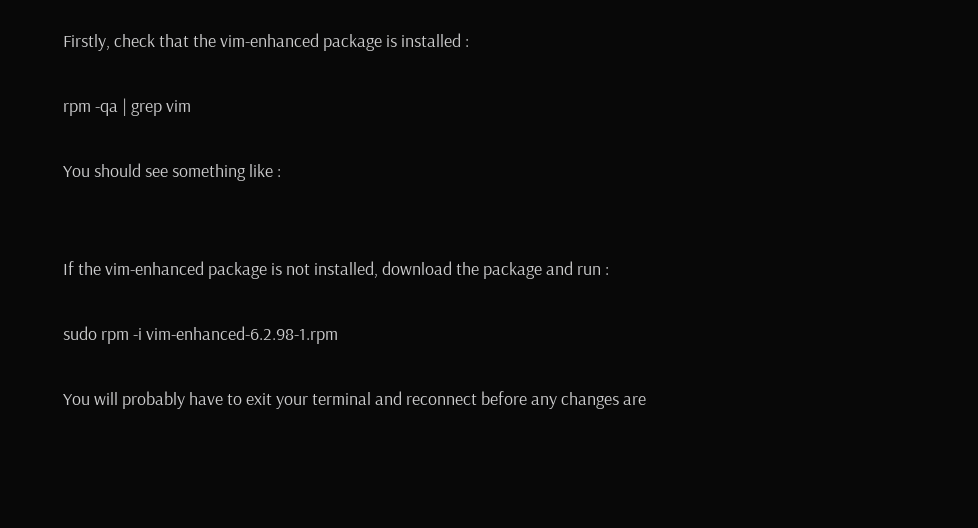Firstly, check that the vim-enhanced package is installed :

rpm -qa | grep vim

You should see something like :


If the vim-enhanced package is not installed, download the package and run :

sudo rpm -i vim-enhanced-6.2.98-1.rpm

You will probably have to exit your terminal and reconnect before any changes are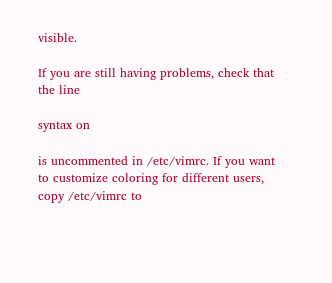visible.

If you are still having problems, check that the line

syntax on

is uncommented in /etc/vimrc. If you want to customize coloring for different users, copy /etc/vimrc to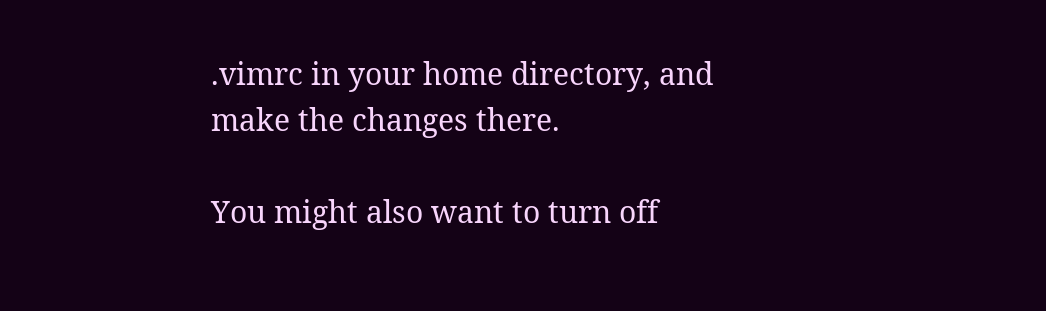.vimrc in your home directory, and make the changes there.

You might also want to turn off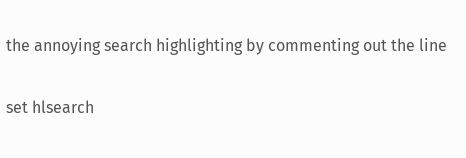the annoying search highlighting by commenting out the line

set hlsearch